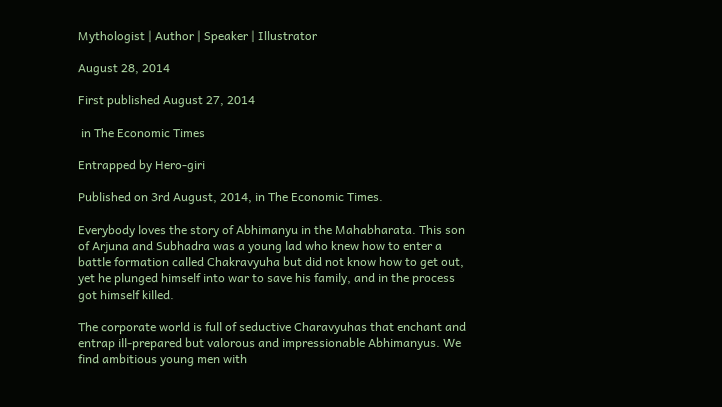Mythologist | Author | Speaker | Illustrator

August 28, 2014

First published August 27, 2014

 in The Economic Times

Entrapped by Hero-giri

Published on 3rd August, 2014, in The Economic Times.

Everybody loves the story of Abhimanyu in the Mahabharata. This son of Arjuna and Subhadra was a young lad who knew how to enter a battle formation called Chakravyuha but did not know how to get out, yet he plunged himself into war to save his family, and in the process got himself killed.

The corporate world is full of seductive Charavyuhas that enchant and entrap ill-prepared but valorous and impressionable Abhimanyus. We find ambitious young men with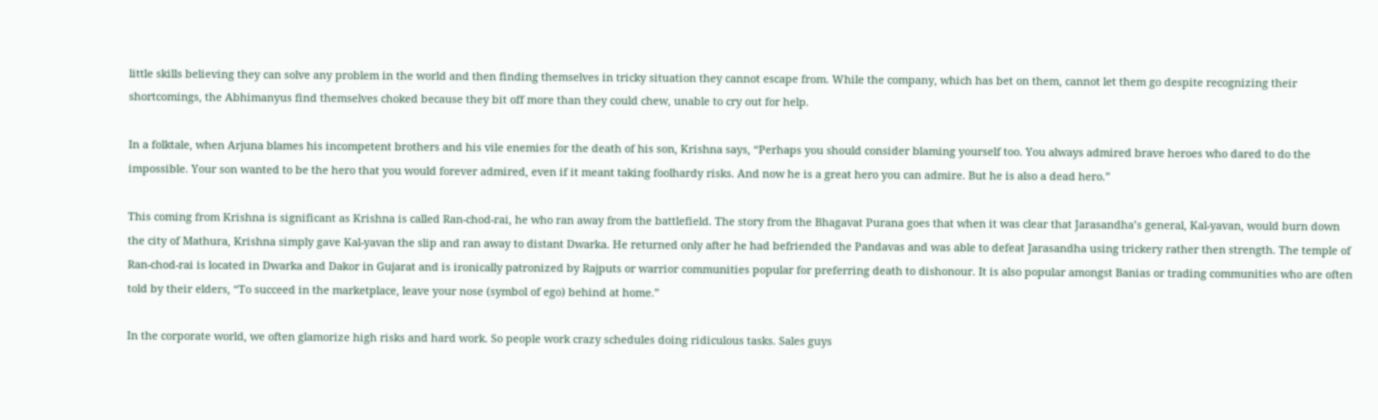little skills believing they can solve any problem in the world and then finding themselves in tricky situation they cannot escape from. While the company, which has bet on them, cannot let them go despite recognizing their shortcomings, the Abhimanyus find themselves choked because they bit off more than they could chew, unable to cry out for help.

In a folktale, when Arjuna blames his incompetent brothers and his vile enemies for the death of his son, Krishna says, “Perhaps you should consider blaming yourself too. You always admired brave heroes who dared to do the impossible. Your son wanted to be the hero that you would forever admired, even if it meant taking foolhardy risks. And now he is a great hero you can admire. But he is also a dead hero.”

This coming from Krishna is significant as Krishna is called Ran-chod-rai, he who ran away from the battlefield. The story from the Bhagavat Purana goes that when it was clear that Jarasandha’s general, Kal-yavan, would burn down the city of Mathura, Krishna simply gave Kal-yavan the slip and ran away to distant Dwarka. He returned only after he had befriended the Pandavas and was able to defeat Jarasandha using trickery rather then strength. The temple of Ran-chod-rai is located in Dwarka and Dakor in Gujarat and is ironically patronized by Rajputs or warrior communities popular for preferring death to dishonour. It is also popular amongst Banias or trading communities who are often told by their elders, “To succeed in the marketplace, leave your nose (symbol of ego) behind at home.”

In the corporate world, we often glamorize high risks and hard work. So people work crazy schedules doing ridiculous tasks. Sales guys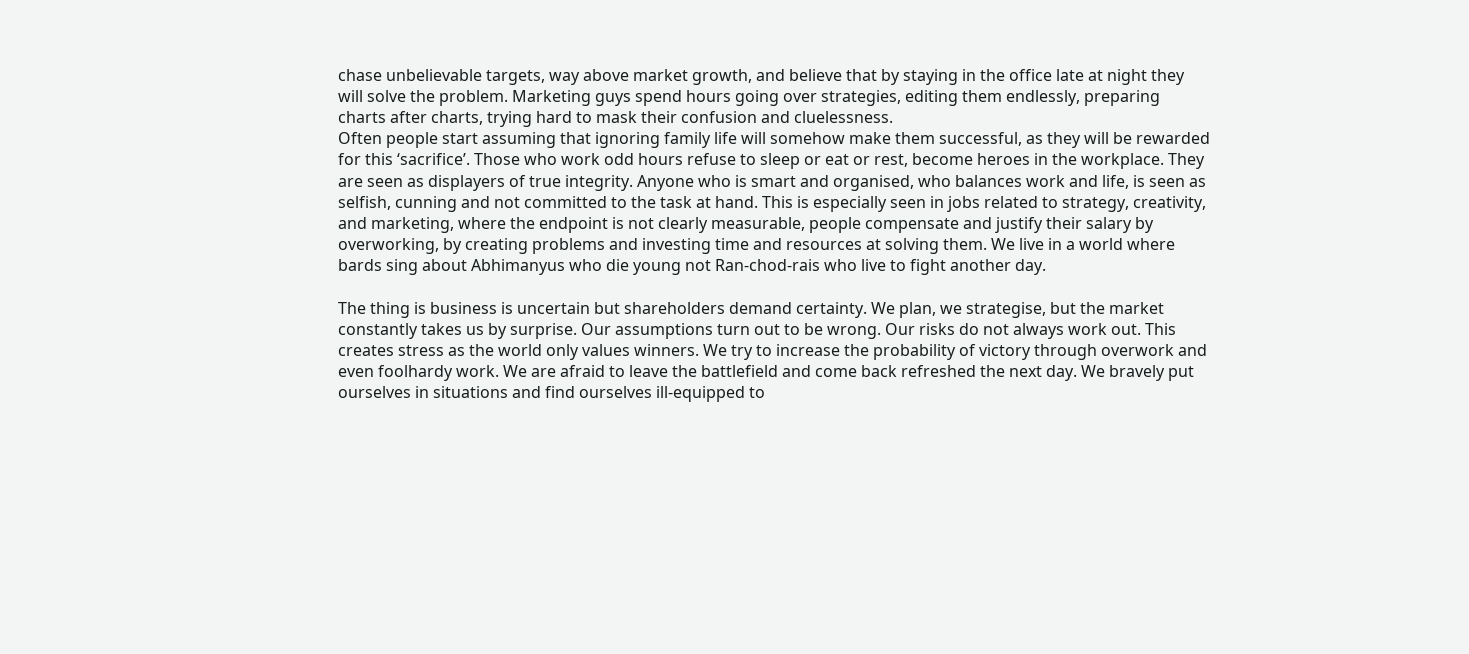chase unbelievable targets, way above market growth, and believe that by staying in the office late at night they will solve the problem. Marketing guys spend hours going over strategies, editing them endlessly, preparing charts after charts, trying hard to mask their confusion and cluelessness.
Often people start assuming that ignoring family life will somehow make them successful, as they will be rewarded for this ‘sacrifice’. Those who work odd hours refuse to sleep or eat or rest, become heroes in the workplace. They are seen as displayers of true integrity. Anyone who is smart and organised, who balances work and life, is seen as selfish, cunning and not committed to the task at hand. This is especially seen in jobs related to strategy, creativity, and marketing, where the endpoint is not clearly measurable, people compensate and justify their salary by overworking, by creating problems and investing time and resources at solving them. We live in a world where bards sing about Abhimanyus who die young not Ran-chod-rais who live to fight another day.

The thing is business is uncertain but shareholders demand certainty. We plan, we strategise, but the market constantly takes us by surprise. Our assumptions turn out to be wrong. Our risks do not always work out. This creates stress as the world only values winners. We try to increase the probability of victory through overwork and even foolhardy work. We are afraid to leave the battlefield and come back refreshed the next day. We bravely put ourselves in situations and find ourselves ill-equipped to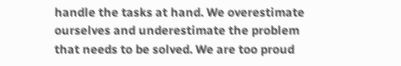handle the tasks at hand. We overestimate ourselves and underestimate the problem that needs to be solved. We are too proud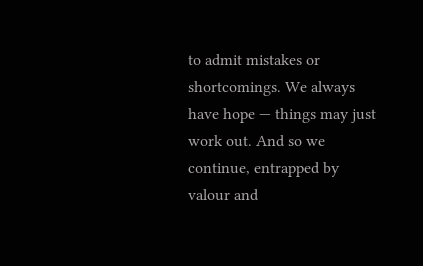to admit mistakes or shortcomings. We always have hope — things may just work out. And so we continue, entrapped by valour and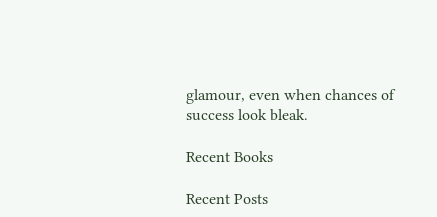glamour, even when chances of success look bleak.

Recent Books

Recent Posts